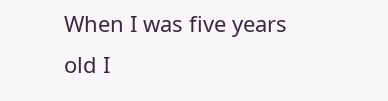When I was five years old I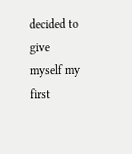decided to give myself my first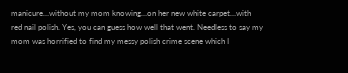manicure…without my mom knowing…on her new white carpet…with red nail polish. Yes, you can guess how well that went. Needless to say my mom was horrified to find my messy polish crime scene which I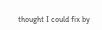thought I could fix by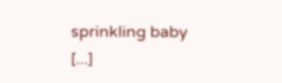sprinkling baby [...]